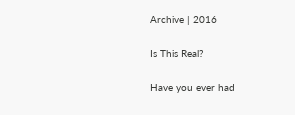Archive | 2016

Is This Real?

Have you ever had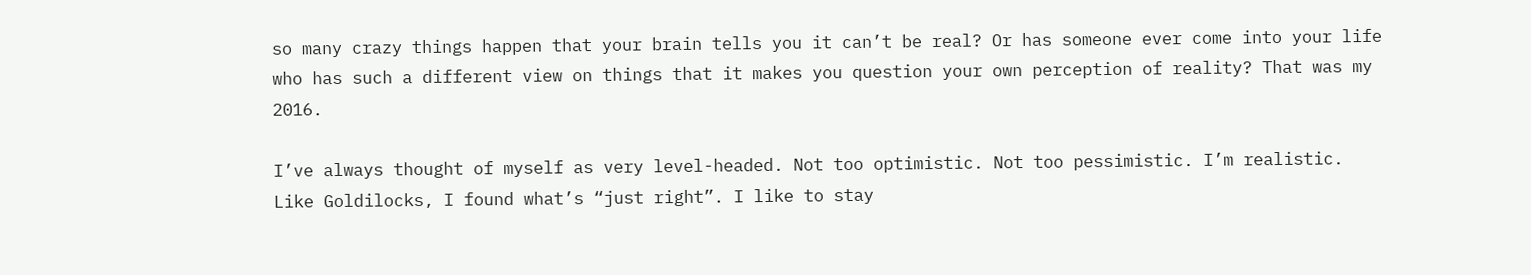so many crazy things happen that your brain tells you it can’t be real? Or has someone ever come into your life who has such a different view on things that it makes you question your own perception of reality? That was my 2016.

I’ve always thought of myself as very level-headed. Not too optimistic. Not too pessimistic. I’m realistic. Like Goldilocks, I found what’s “just right”. I like to stay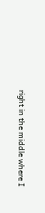right in the middle where I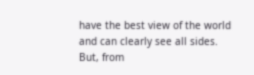have the best view of the world and can clearly see all sides. But, from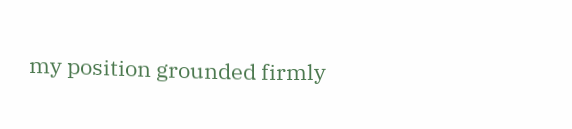my position grounded firmly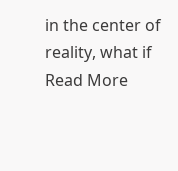in the center of reality, what if Read More